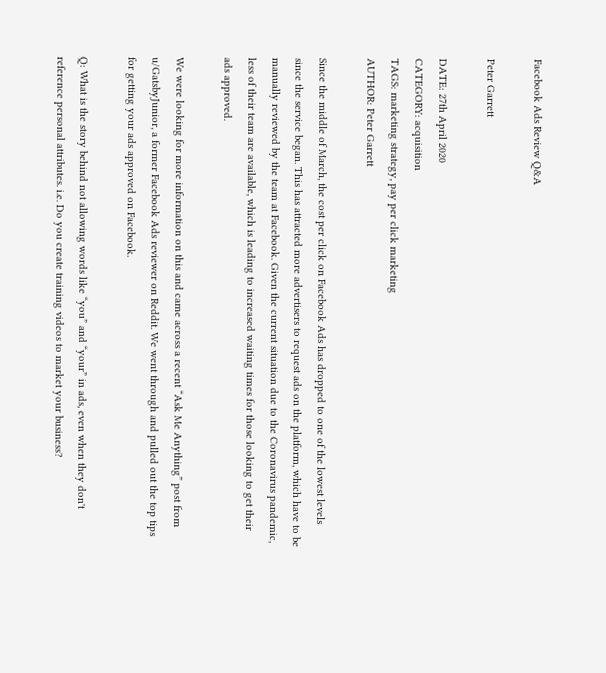Facebook Ads Review Q&A

Peter Garrett

DATE: 27th April 2020
CATEGORY: acquisition
TAGS: marketing strategy, pay per click marketing
AUTHOR: Peter Garrett

Since the middle of March, the cost per click on Facebook Ads has dropped to one of the lowest levels since the service began. This has attracted more advertisers to request ads on the platform, which have to be manually reviewed by the team at Facebook. Given the current situation due to the Coronavirus pandemic, less of their team are available, which is leading to increased waiting times for those looking to get their ads approved.

We were looking for more information on this and came across a recent “Ask Me Anything” post from u/GatsbyJunior, a former Facebook Ads reviewer on Reddit. We went through and pulled out the top tips for getting your ads approved on Facebook.

Q: What is the story behind not allowing words like “you” and “your” in ads, even when they don't reference personal attributes. i.e. Do you create training videos to market your business?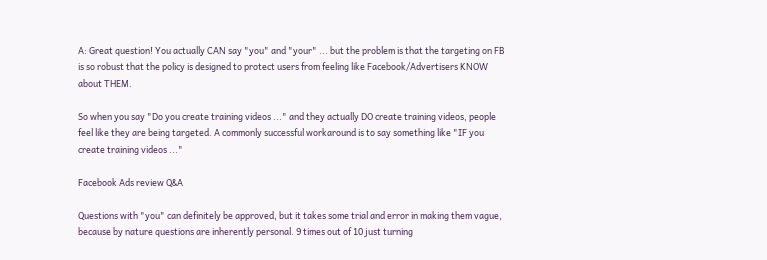A: Great question! You actually CAN say "you" and "your" ... but the problem is that the targeting on FB is so robust that the policy is designed to protect users from feeling like Facebook/Advertisers KNOW about THEM.

So when you say "Do you create training videos ..." and they actually DO create training videos, people feel like they are being targeted. A commonly successful workaround is to say something like "IF you create training videos ..."

Facebook Ads review Q&A

Questions with "you" can definitely be approved, but it takes some trial and error in making them vague, because by nature questions are inherently personal. 9 times out of 10 just turning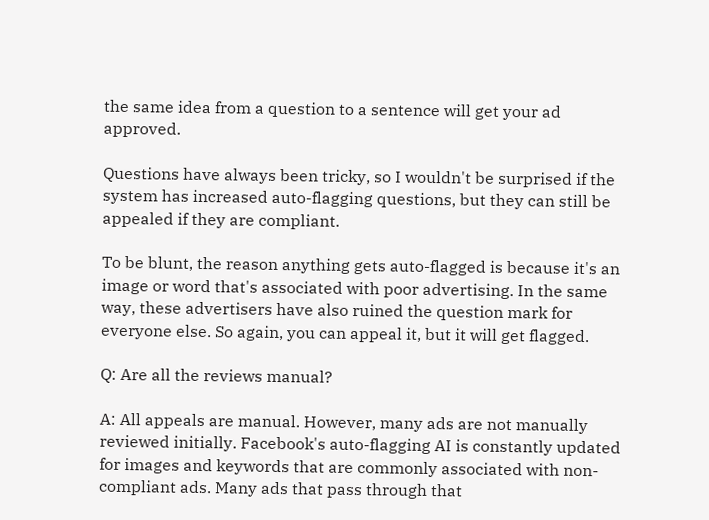the same idea from a question to a sentence will get your ad approved.

Questions have always been tricky, so I wouldn't be surprised if the system has increased auto-flagging questions, but they can still be appealed if they are compliant.

To be blunt, the reason anything gets auto-flagged is because it's an image or word that's associated with poor advertising. In the same way, these advertisers have also ruined the question mark for everyone else. So again, you can appeal it, but it will get flagged.

Q: Are all the reviews manual?

A: All appeals are manual. However, many ads are not manually reviewed initially. Facebook's auto-flagging AI is constantly updated for images and keywords that are commonly associated with non-compliant ads. Many ads that pass through that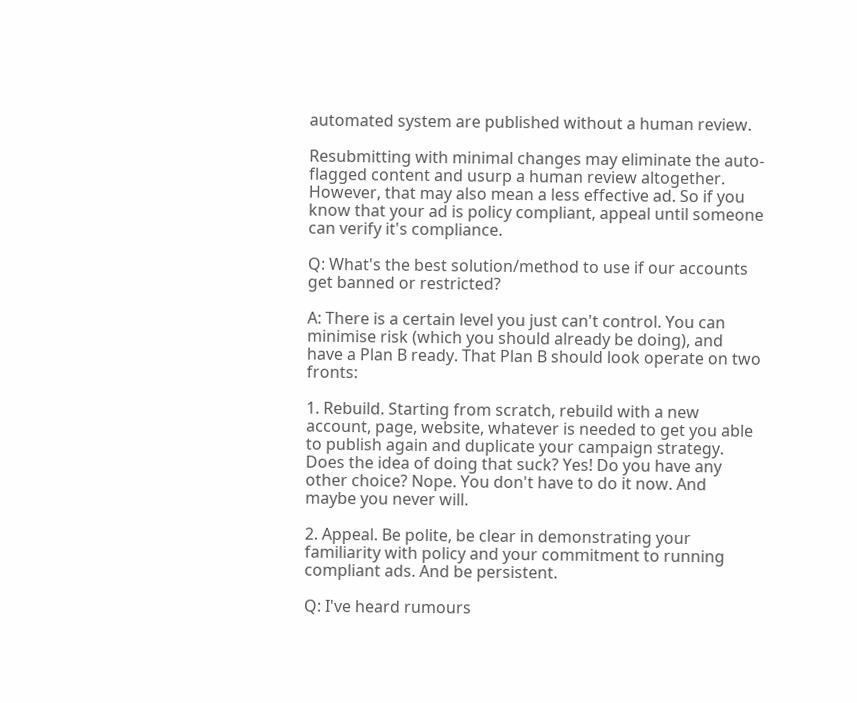automated system are published without a human review.

Resubmitting with minimal changes may eliminate the auto-flagged content and usurp a human review altogether. However, that may also mean a less effective ad. So if you know that your ad is policy compliant, appeal until someone can verify it's compliance.

Q: What's the best solution/method to use if our accounts get banned or restricted?

A: There is a certain level you just can't control. You can minimise risk (which you should already be doing), and have a Plan B ready. That Plan B should look operate on two fronts:

1. Rebuild. Starting from scratch, rebuild with a new account, page, website, whatever is needed to get you able to publish again and duplicate your campaign strategy. Does the idea of doing that suck? Yes! Do you have any other choice? Nope. You don't have to do it now. And maybe you never will.

2. Appeal. Be polite, be clear in demonstrating your familiarity with policy and your commitment to running compliant ads. And be persistent.

Q: I've heard rumours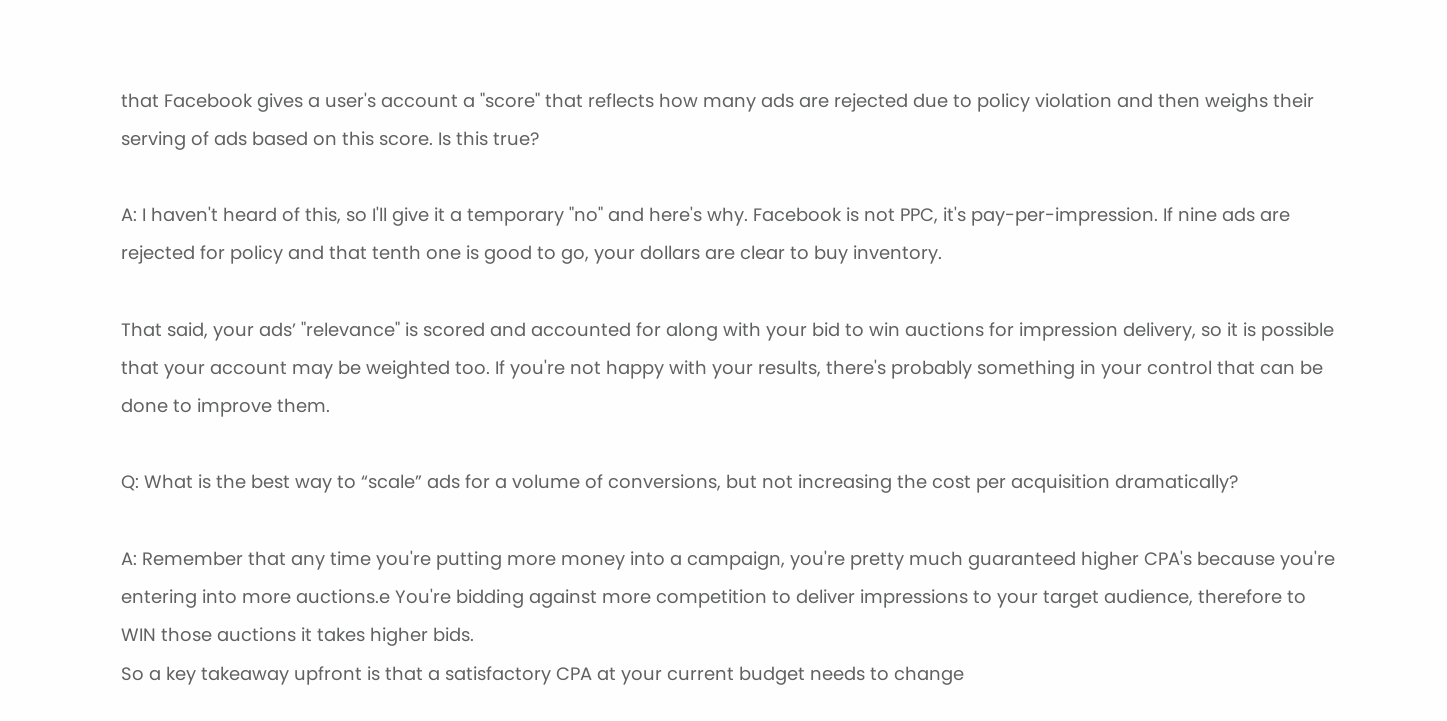that Facebook gives a user's account a "score" that reflects how many ads are rejected due to policy violation and then weighs their serving of ads based on this score. Is this true?

A: I haven't heard of this, so I'll give it a temporary "no" and here's why. Facebook is not PPC, it's pay-per-impression. If nine ads are rejected for policy and that tenth one is good to go, your dollars are clear to buy inventory.

That said, your ads’ "relevance" is scored and accounted for along with your bid to win auctions for impression delivery, so it is possible that your account may be weighted too. If you're not happy with your results, there's probably something in your control that can be done to improve them.

Q: What is the best way to “scale” ads for a volume of conversions, but not increasing the cost per acquisition dramatically?

A: Remember that any time you're putting more money into a campaign, you're pretty much guaranteed higher CPA's because you're entering into more auctions.e You're bidding against more competition to deliver impressions to your target audience, therefore to WIN those auctions it takes higher bids.
So a key takeaway upfront is that a satisfactory CPA at your current budget needs to change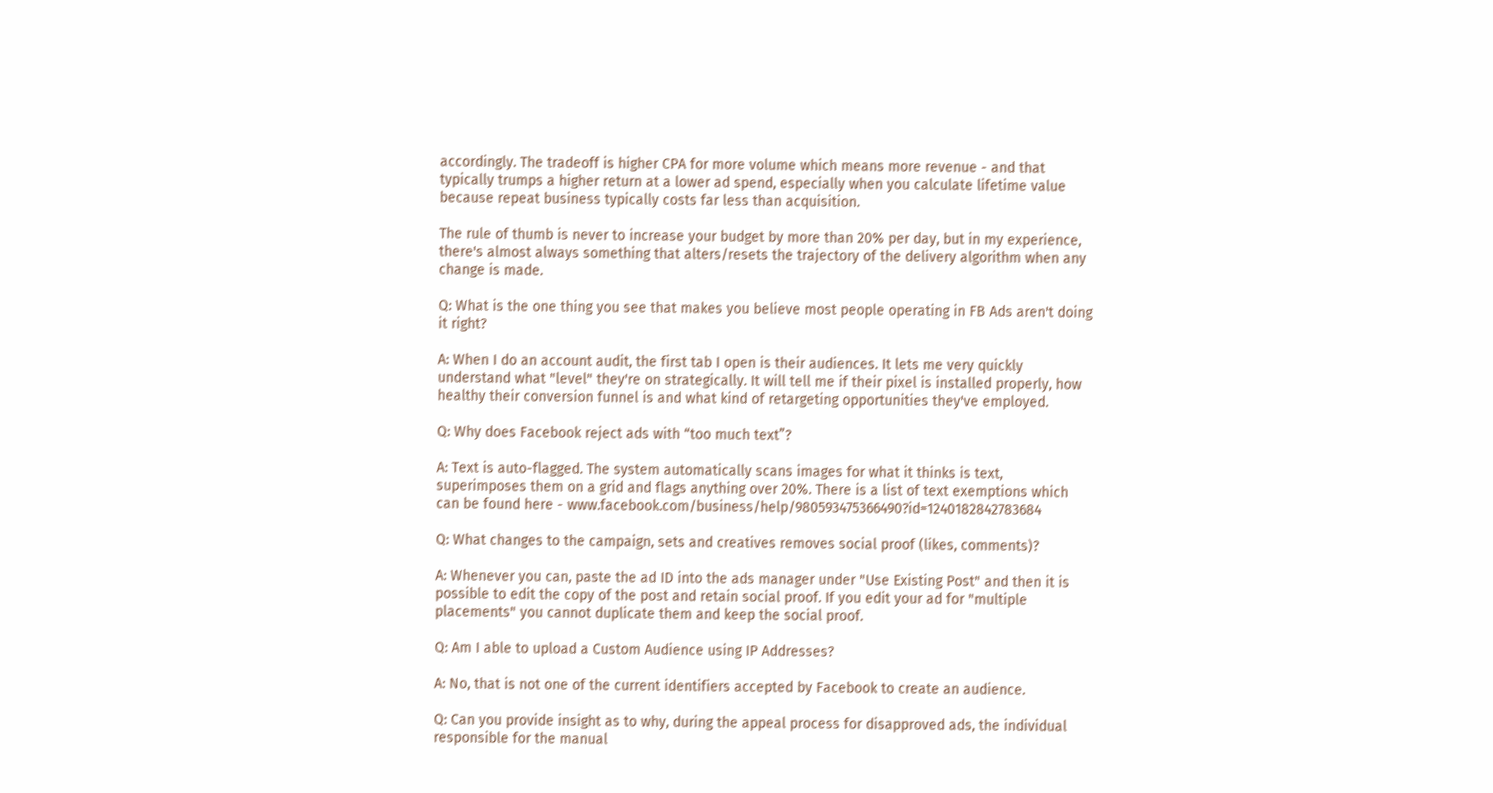accordingly. The tradeoff is higher CPA for more volume which means more revenue - and that typically trumps a higher return at a lower ad spend, especially when you calculate lifetime value because repeat business typically costs far less than acquisition.

The rule of thumb is never to increase your budget by more than 20% per day, but in my experience, there's almost always something that alters/resets the trajectory of the delivery algorithm when any change is made.

Q: What is the one thing you see that makes you believe most people operating in FB Ads aren't doing it right?

A: When I do an account audit, the first tab I open is their audiences. It lets me very quickly understand what "level" they're on strategically. It will tell me if their pixel is installed properly, how healthy their conversion funnel is and what kind of retargeting opportunities they've employed.

Q: Why does Facebook reject ads with “too much text”?

A: Text is auto-flagged. The system automatically scans images for what it thinks is text, superimposes them on a grid and flags anything over 20%. There is a list of text exemptions which can be found here - www.facebook.com/business/help/980593475366490?id=1240182842783684

Q: What changes to the campaign, sets and creatives removes social proof (likes, comments)?

A: Whenever you can, paste the ad ID into the ads manager under "Use Existing Post" and then it is possible to edit the copy of the post and retain social proof. If you edit your ad for "multiple placements" you cannot duplicate them and keep the social proof.

Q: Am I able to upload a Custom Audience using IP Addresses?

A: No, that is not one of the current identifiers accepted by Facebook to create an audience.

Q: Can you provide insight as to why, during the appeal process for disapproved ads, the individual responsible for the manual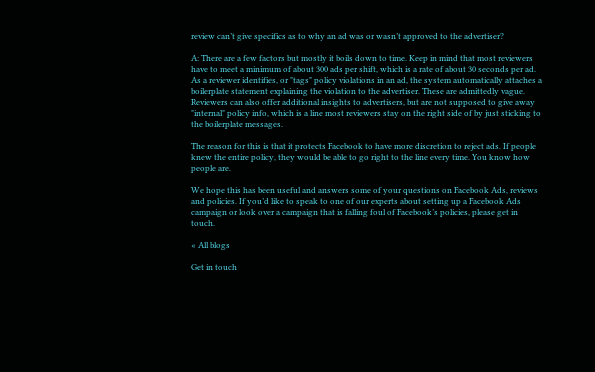review can’t give specifics as to why an ad was or wasn’t approved to the advertiser?

A: There are a few factors but mostly it boils down to time. Keep in mind that most reviewers have to meet a minimum of about 300 ads per shift, which is a rate of about 30 seconds per ad.
As a reviewer identifies, or "tags" policy violations in an ad, the system automatically attaches a boilerplate statement explaining the violation to the advertiser. These are admittedly vague. Reviewers can also offer additional insights to advertisers, but are not supposed to give away "internal" policy info, which is a line most reviewers stay on the right side of by just sticking to the boilerplate messages.

The reason for this is that it protects Facebook to have more discretion to reject ads. If people knew the entire policy, they would be able to go right to the line every time. You know how people are.

We hope this has been useful and answers some of your questions on Facebook Ads, reviews and policies. If you’d like to speak to one of our experts about setting up a Facebook Ads campaign or look over a campaign that is falling foul of Facebook’s policies, please get in touch.

« All blogs

Get in touch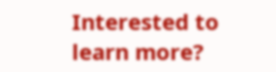Interested to learn more?